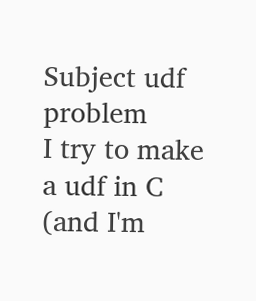Subject udf problem
I try to make a udf in C (and I'm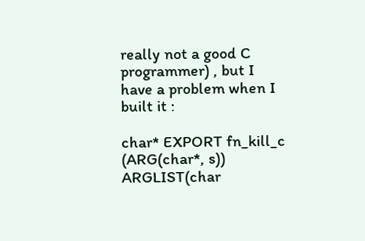really not a good C programmer) , but I
have a problem when I built it :

char* EXPORT fn_kill_c (ARG(char*, s))
ARGLIST(char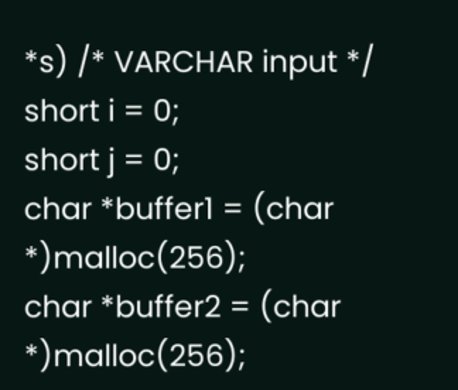*s) /* VARCHAR input */
short i = 0;
short j = 0;
char *buffer1 = (char *)malloc(256);
char *buffer2 = (char *)malloc(256);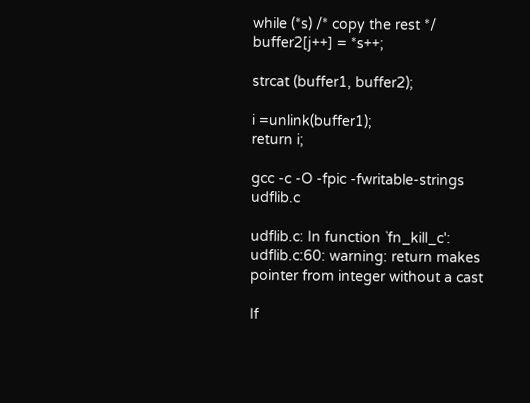while (*s) /* copy the rest */
buffer2[j++] = *s++;

strcat (buffer1, buffer2);

i =unlink(buffer1);
return i;

gcc -c -O -fpic -fwritable-strings udflib.c

udflib.c: In function `fn_kill_c':
udflib.c:60: warning: return makes pointer from integer without a cast

If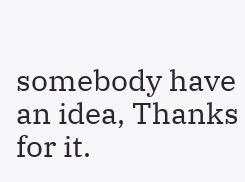somebody have an idea, Thanks for it.